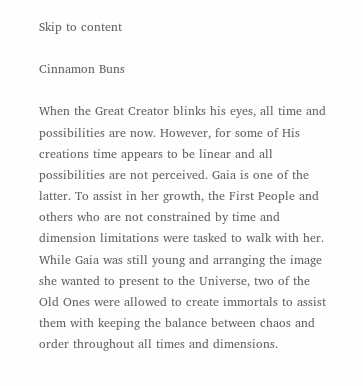Skip to content

Cinnamon Buns

When the Great Creator blinks his eyes, all time and possibilities are now. However, for some of His creations time appears to be linear and all possibilities are not perceived. Gaia is one of the latter. To assist in her growth, the First People and others who are not constrained by time and dimension limitations were tasked to walk with her. While Gaia was still young and arranging the image she wanted to present to the Universe, two of the Old Ones were allowed to create immortals to assist them with keeping the balance between chaos and order throughout all times and dimensions.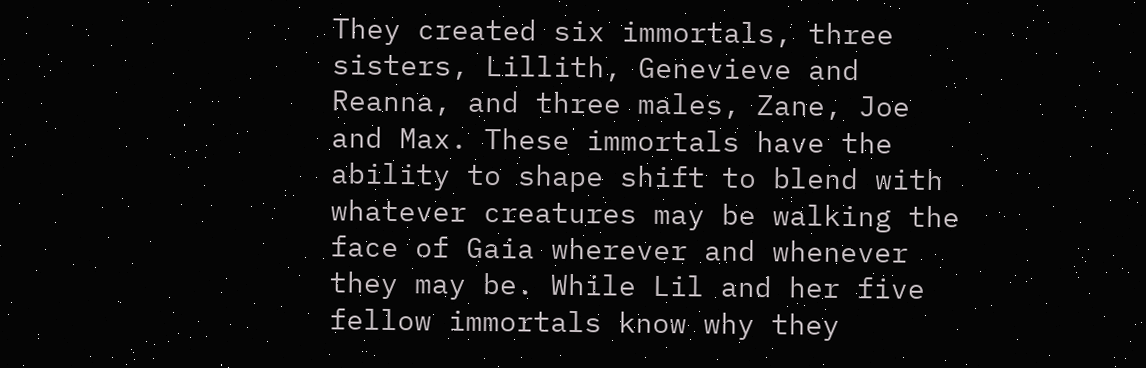They created six immortals, three sisters, Lillith, Genevieve and Reanna, and three males, Zane, Joe and Max. These immortals have the ability to shape shift to blend with whatever creatures may be walking the face of Gaia wherever and whenever they may be. While Lil and her five fellow immortals know why they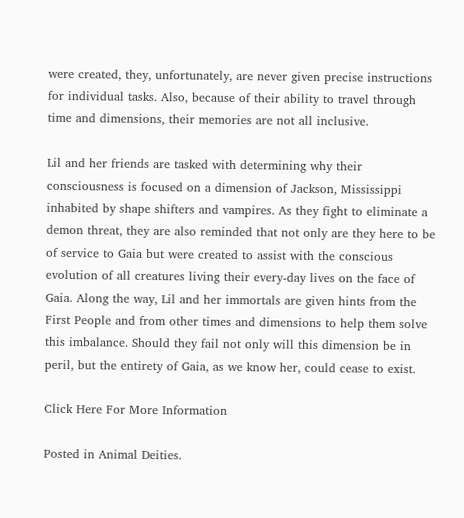were created, they, unfortunately, are never given precise instructions for individual tasks. Also, because of their ability to travel through time and dimensions, their memories are not all inclusive.

Lil and her friends are tasked with determining why their consciousness is focused on a dimension of Jackson, Mississippi inhabited by shape shifters and vampires. As they fight to eliminate a demon threat, they are also reminded that not only are they here to be of service to Gaia but were created to assist with the conscious evolution of all creatures living their every-day lives on the face of Gaia. Along the way, Lil and her immortals are given hints from the First People and from other times and dimensions to help them solve this imbalance. Should they fail not only will this dimension be in peril, but the entirety of Gaia, as we know her, could cease to exist.

Click Here For More Information

Posted in Animal Deities.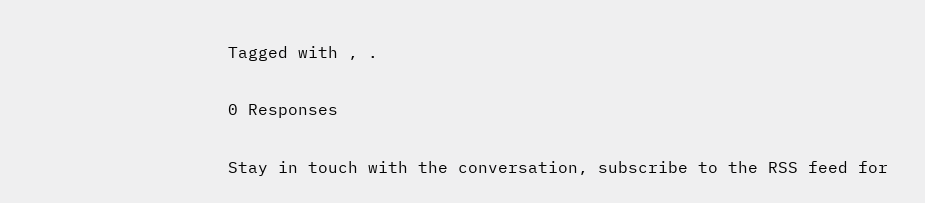Tagged with , .

0 Responses

Stay in touch with the conversation, subscribe to the RSS feed for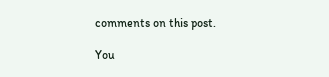comments on this post.

You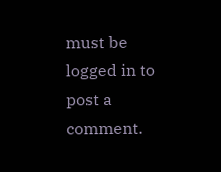must be logged in to post a comment.